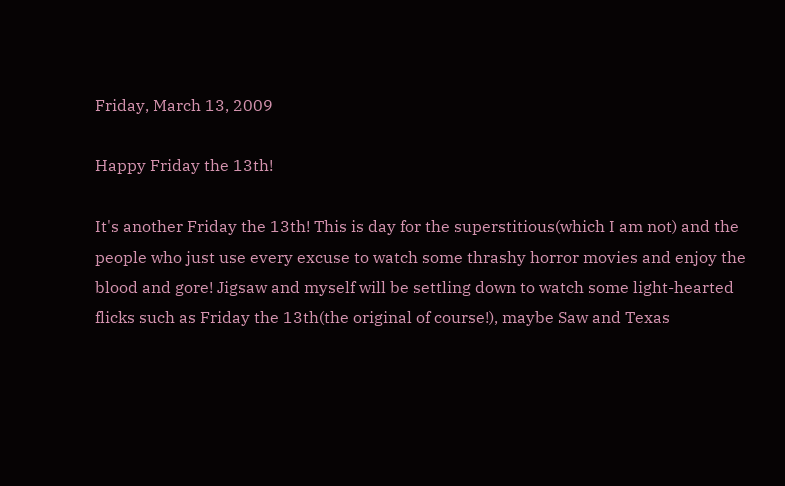Friday, March 13, 2009

Happy Friday the 13th!

It's another Friday the 13th! This is day for the superstitious(which I am not) and the people who just use every excuse to watch some thrashy horror movies and enjoy the blood and gore! Jigsaw and myself will be settling down to watch some light-hearted flicks such as Friday the 13th(the original of course!), maybe Saw and Texas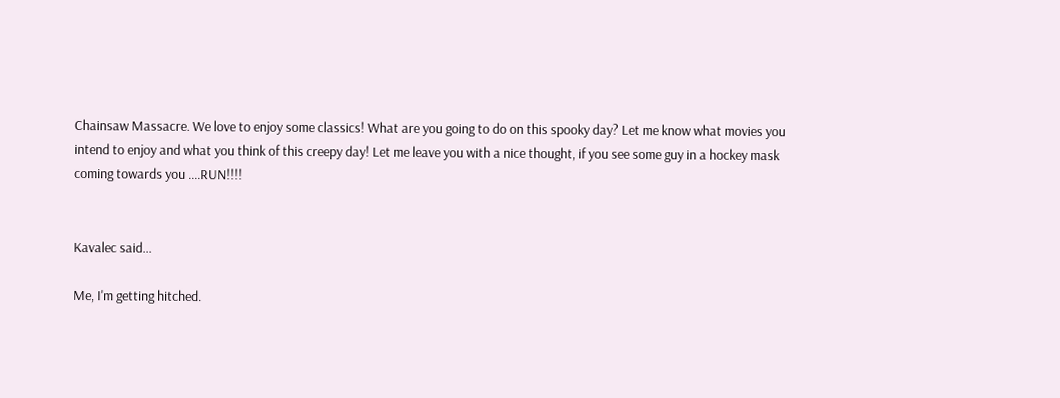Chainsaw Massacre. We love to enjoy some classics! What are you going to do on this spooky day? Let me know what movies you intend to enjoy and what you think of this creepy day! Let me leave you with a nice thought, if you see some guy in a hockey mask coming towards you ....RUN!!!!


Kavalec said...

Me, I'm getting hitched.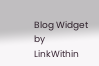Blog Widget by LinkWithin